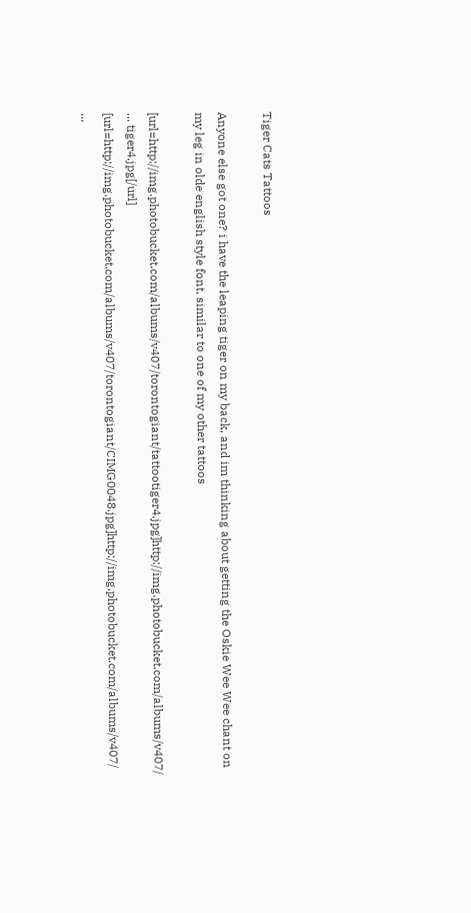Tiger Cats Tattoos

Anyone else got one? i have the leaping tiger on my back, and im thinking about getting the Oskie Wee Wee chant on my leg in olde english style font, similar to one of my other tattoos

[url=http://img.photobucket.com/albums/v407/torontogiant/tattootiger4.jpg]http://img.photobucket.com/albums/v407/ ... tiger4.jpg[/url] [url=http://img.photobucket.com/albums/v407/torontogiant/CIMG0048.jpg]http://img.photobucket.com/albums/v407/ ...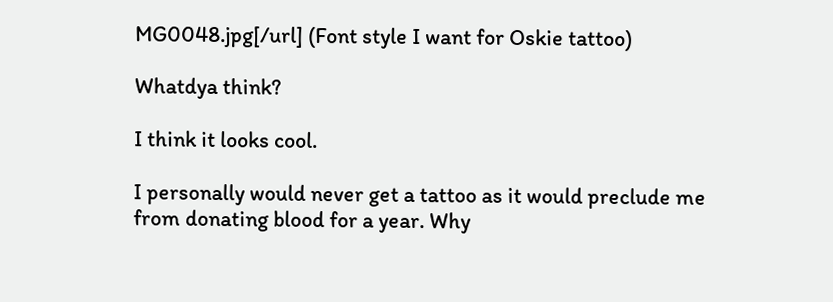MG0048.jpg[/url] (Font style I want for Oskie tattoo)

Whatdya think?

I think it looks cool.

I personally would never get a tattoo as it would preclude me from donating blood for a year. Why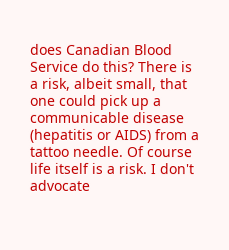does Canadian Blood Service do this? There is a risk, albeit small, that one could pick up a communicable disease (hepatitis or AIDS) from a tattoo needle. Of course life itself is a risk. I don't advocate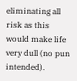eliminating all risk as this would make life very dull (no pun intended).